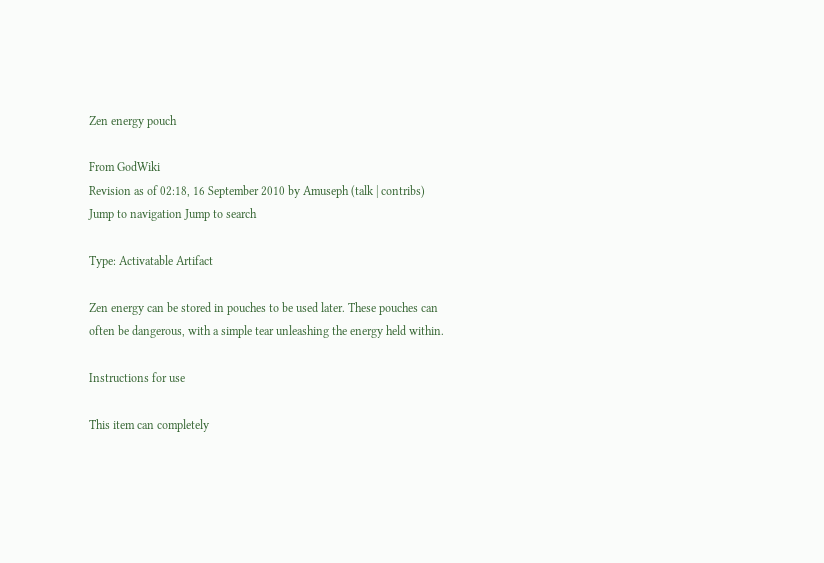Zen energy pouch

From GodWiki
Revision as of 02:18, 16 September 2010 by Amuseph (talk | contribs)
Jump to navigation Jump to search

Type: Activatable Artifact

Zen energy can be stored in pouches to be used later. These pouches can often be dangerous, with a simple tear unleashing the energy held within.

Instructions for use

This item can completely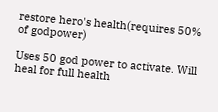restore hero's health(requires 50% of godpower)

Uses 50 god power to activate. Will heal for full health